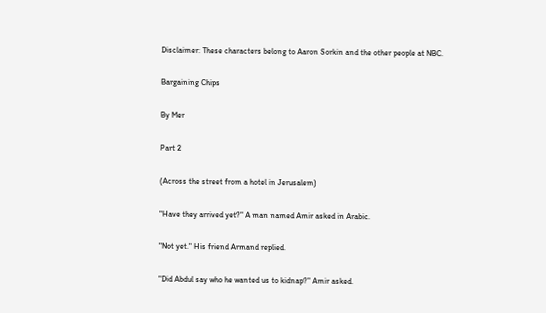Disclaimer: These characters belong to Aaron Sorkin and the other people at NBC.

Bargaining Chips

By Mer

Part 2

(Across the street from a hotel in Jerusalem)

"Have they arrived yet?" A man named Amir asked in Arabic.

"Not yet." His friend Armand replied.

"Did Abdul say who he wanted us to kidnap?" Amir asked.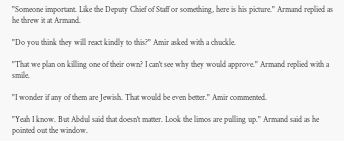"Someone important. Like the Deputy Chief of Staff or something, here is his picture." Armand replied as he threw it at Armand.

"Do you think they will react kindly to this?" Amir asked with a chuckle.

"That we plan on killing one of their own? I can't see why they would approve." Armand replied with a smile.

"I wonder if any of them are Jewish. That would be even better." Amir commented.

"Yeah I know. But Abdul said that doesn't matter. Look the limos are pulling up." Armand said as he pointed out the window.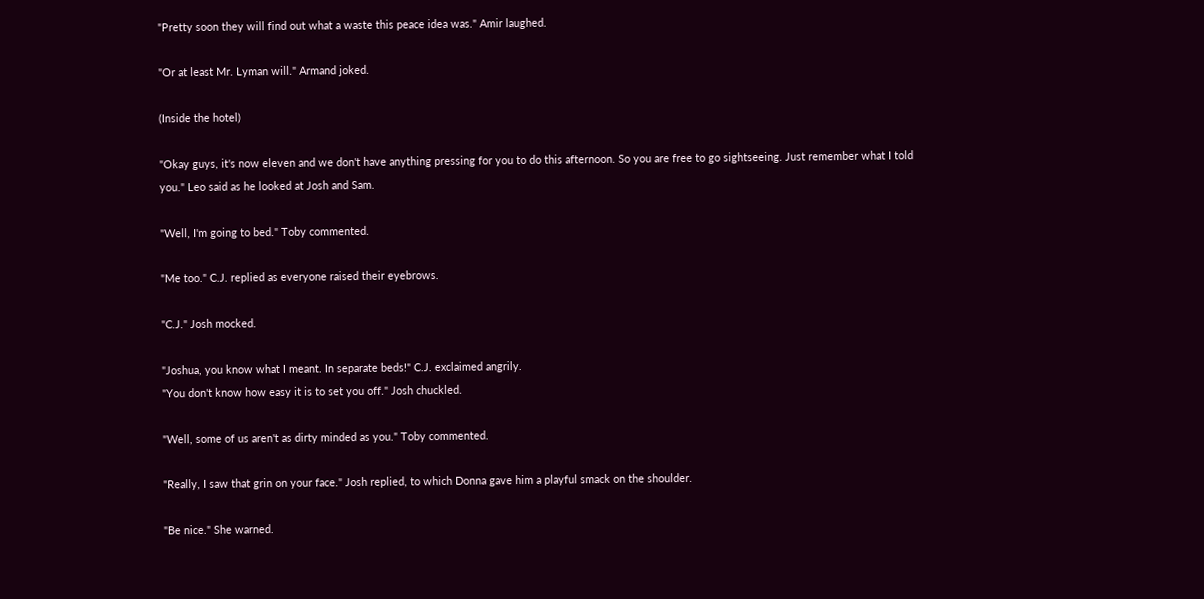"Pretty soon they will find out what a waste this peace idea was." Amir laughed.

"Or at least Mr. Lyman will." Armand joked.

(Inside the hotel)

"Okay guys, it's now eleven and we don't have anything pressing for you to do this afternoon. So you are free to go sightseeing. Just remember what I told you." Leo said as he looked at Josh and Sam.

"Well, I'm going to bed." Toby commented.

"Me too." C.J. replied as everyone raised their eyebrows.

"C.J." Josh mocked.

"Joshua, you know what I meant. In separate beds!" C.J. exclaimed angrily.
"You don't know how easy it is to set you off." Josh chuckled.

"Well, some of us aren't as dirty minded as you." Toby commented.

"Really, I saw that grin on your face." Josh replied, to which Donna gave him a playful smack on the shoulder.

"Be nice." She warned.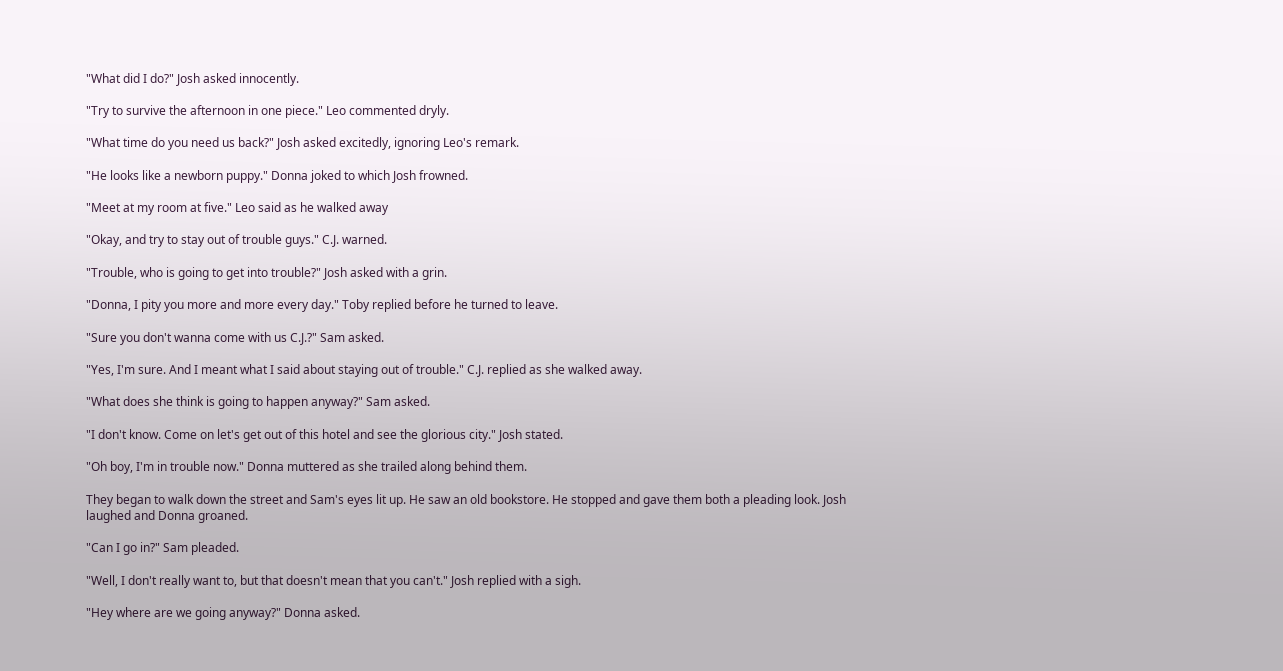"What did I do?" Josh asked innocently.

"Try to survive the afternoon in one piece." Leo commented dryly.

"What time do you need us back?" Josh asked excitedly, ignoring Leo's remark.

"He looks like a newborn puppy." Donna joked to which Josh frowned.

"Meet at my room at five." Leo said as he walked away

"Okay, and try to stay out of trouble guys." C.J. warned.

"Trouble, who is going to get into trouble?" Josh asked with a grin.

"Donna, I pity you more and more every day." Toby replied before he turned to leave.

"Sure you don't wanna come with us C.J.?" Sam asked.

"Yes, I'm sure. And I meant what I said about staying out of trouble." C.J. replied as she walked away.

"What does she think is going to happen anyway?" Sam asked.

"I don't know. Come on let's get out of this hotel and see the glorious city." Josh stated.

"Oh boy, I'm in trouble now." Donna muttered as she trailed along behind them.

They began to walk down the street and Sam's eyes lit up. He saw an old bookstore. He stopped and gave them both a pleading look. Josh laughed and Donna groaned.

"Can I go in?" Sam pleaded.

"Well, I don't really want to, but that doesn't mean that you can't." Josh replied with a sigh.

"Hey where are we going anyway?" Donna asked.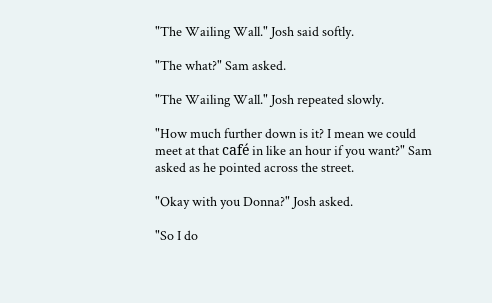"The Wailing Wall." Josh said softly.

"The what?" Sam asked.

"The Wailing Wall." Josh repeated slowly.

"How much further down is it? I mean we could meet at that café in like an hour if you want?" Sam asked as he pointed across the street.

"Okay with you Donna?" Josh asked.

"So I do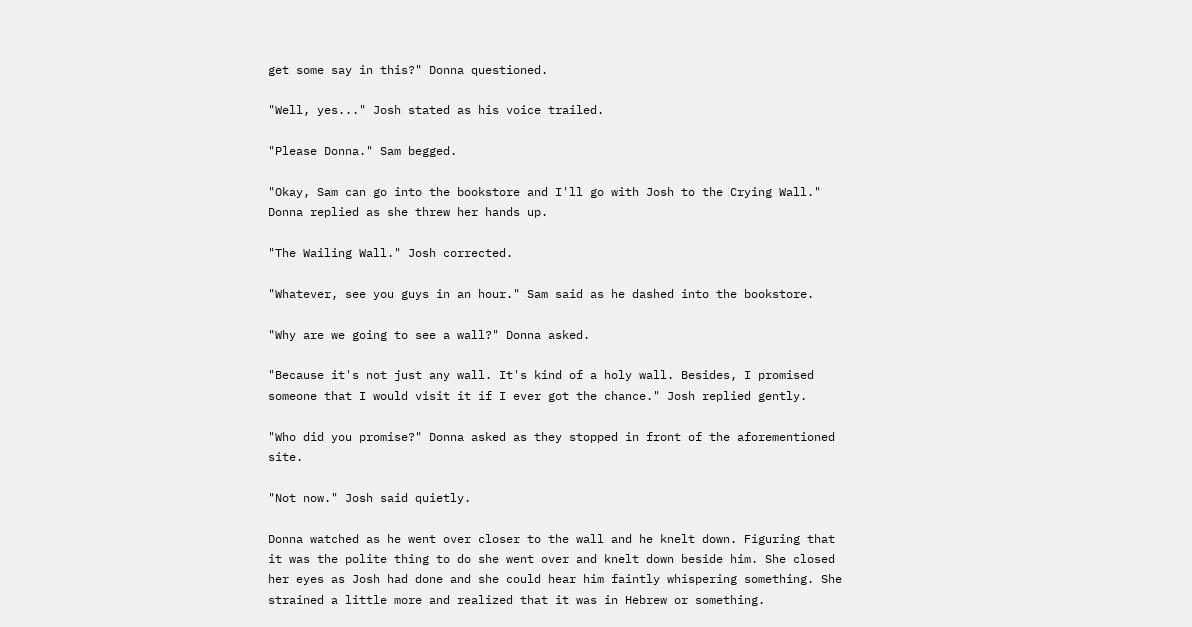get some say in this?" Donna questioned.

"Well, yes..." Josh stated as his voice trailed.

"Please Donna." Sam begged.

"Okay, Sam can go into the bookstore and I'll go with Josh to the Crying Wall." Donna replied as she threw her hands up.

"The Wailing Wall." Josh corrected.

"Whatever, see you guys in an hour." Sam said as he dashed into the bookstore.

"Why are we going to see a wall?" Donna asked.

"Because it's not just any wall. It's kind of a holy wall. Besides, I promised someone that I would visit it if I ever got the chance." Josh replied gently.

"Who did you promise?" Donna asked as they stopped in front of the aforementioned site.

"Not now." Josh said quietly.

Donna watched as he went over closer to the wall and he knelt down. Figuring that it was the polite thing to do she went over and knelt down beside him. She closed her eyes as Josh had done and she could hear him faintly whispering something. She strained a little more and realized that it was in Hebrew or something.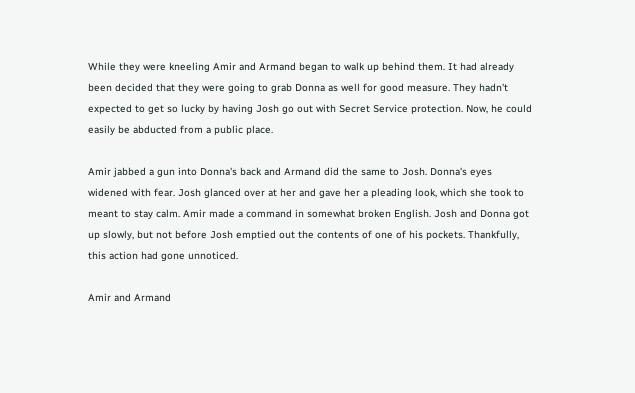While they were kneeling Amir and Armand began to walk up behind them. It had already been decided that they were going to grab Donna as well for good measure. They hadn't expected to get so lucky by having Josh go out with Secret Service protection. Now, he could easily be abducted from a public place.

Amir jabbed a gun into Donna's back and Armand did the same to Josh. Donna's eyes widened with fear. Josh glanced over at her and gave her a pleading look, which she took to meant to stay calm. Amir made a command in somewhat broken English. Josh and Donna got up slowly, but not before Josh emptied out the contents of one of his pockets. Thankfully, this action had gone unnoticed.

Amir and Armand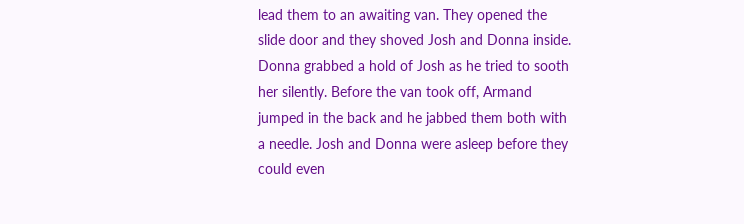lead them to an awaiting van. They opened the slide door and they shoved Josh and Donna inside. Donna grabbed a hold of Josh as he tried to sooth her silently. Before the van took off, Armand jumped in the back and he jabbed them both with a needle. Josh and Donna were asleep before they could even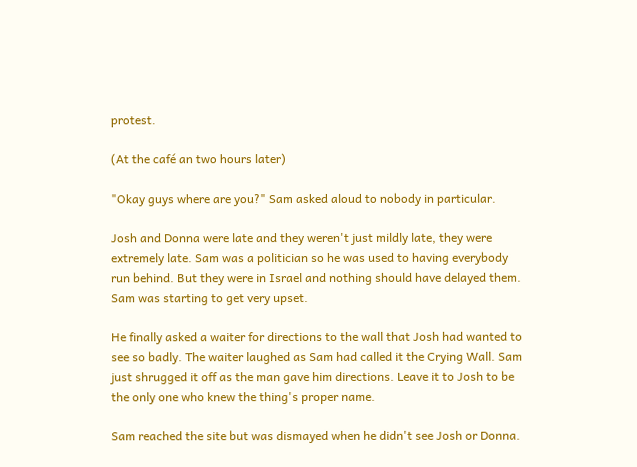protest.

(At the café an two hours later)

"Okay guys where are you?" Sam asked aloud to nobody in particular.

Josh and Donna were late and they weren't just mildly late, they were extremely late. Sam was a politician so he was used to having everybody run behind. But they were in Israel and nothing should have delayed them. Sam was starting to get very upset.

He finally asked a waiter for directions to the wall that Josh had wanted to see so badly. The waiter laughed as Sam had called it the Crying Wall. Sam just shrugged it off as the man gave him directions. Leave it to Josh to be the only one who knew the thing's proper name.

Sam reached the site but was dismayed when he didn't see Josh or Donna.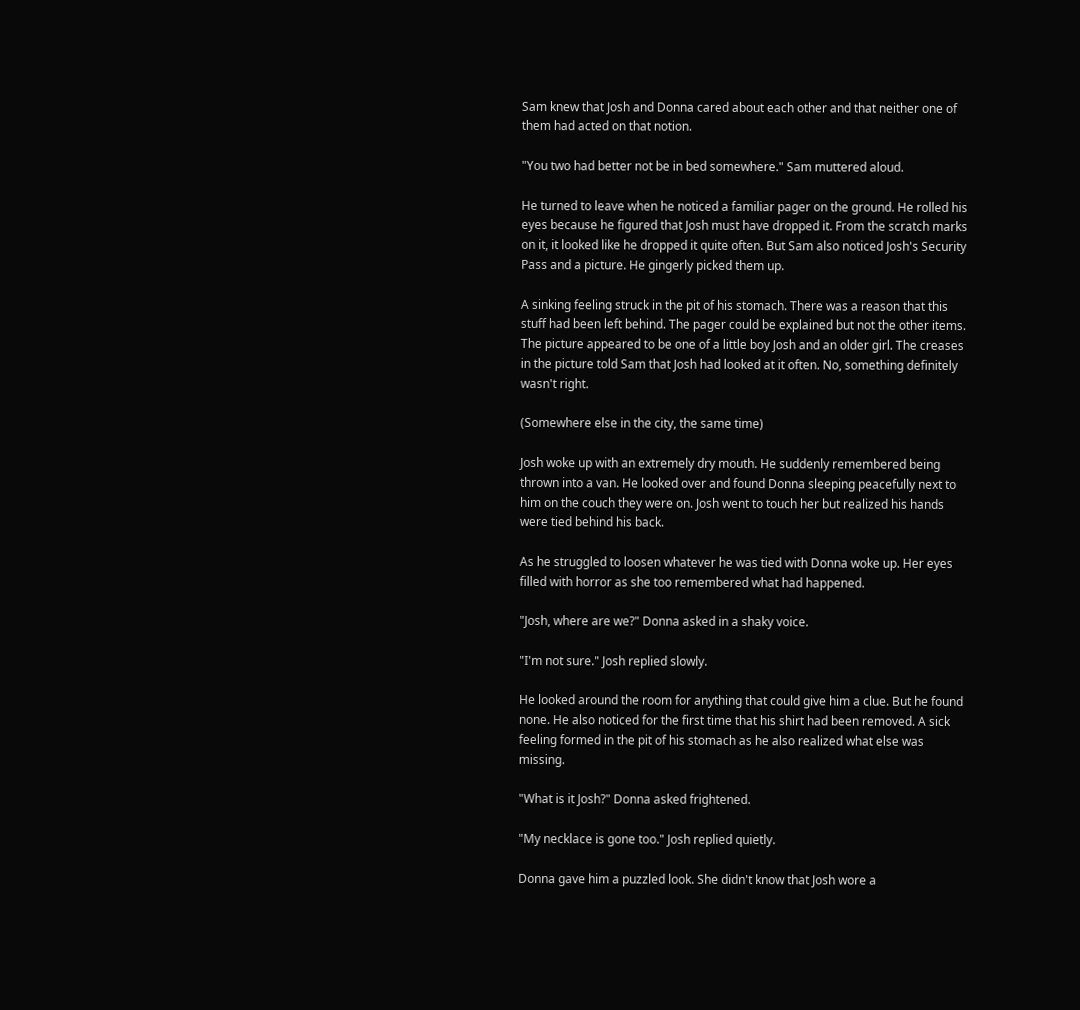Sam knew that Josh and Donna cared about each other and that neither one of them had acted on that notion.

"You two had better not be in bed somewhere." Sam muttered aloud.

He turned to leave when he noticed a familiar pager on the ground. He rolled his eyes because he figured that Josh must have dropped it. From the scratch marks on it, it looked like he dropped it quite often. But Sam also noticed Josh's Security Pass and a picture. He gingerly picked them up.

A sinking feeling struck in the pit of his stomach. There was a reason that this stuff had been left behind. The pager could be explained but not the other items. The picture appeared to be one of a little boy Josh and an older girl. The creases in the picture told Sam that Josh had looked at it often. No, something definitely wasn't right.

(Somewhere else in the city, the same time)

Josh woke up with an extremely dry mouth. He suddenly remembered being thrown into a van. He looked over and found Donna sleeping peacefully next to him on the couch they were on. Josh went to touch her but realized his hands were tied behind his back.

As he struggled to loosen whatever he was tied with Donna woke up. Her eyes filled with horror as she too remembered what had happened.

"Josh, where are we?" Donna asked in a shaky voice.

"I'm not sure." Josh replied slowly.

He looked around the room for anything that could give him a clue. But he found none. He also noticed for the first time that his shirt had been removed. A sick feeling formed in the pit of his stomach as he also realized what else was missing.

"What is it Josh?" Donna asked frightened.

"My necklace is gone too." Josh replied quietly.

Donna gave him a puzzled look. She didn't know that Josh wore a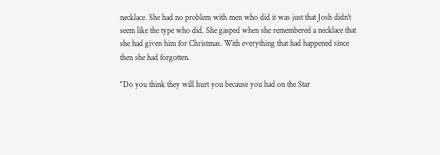necklace. She had no problem with men who did it was just that Josh didn't seem like the type who did. She gasped when she remembered a necklace that she had given him for Christmas. With everything that had happened since then she had forgotten.

"Do you think they will hurt you because you had on the Star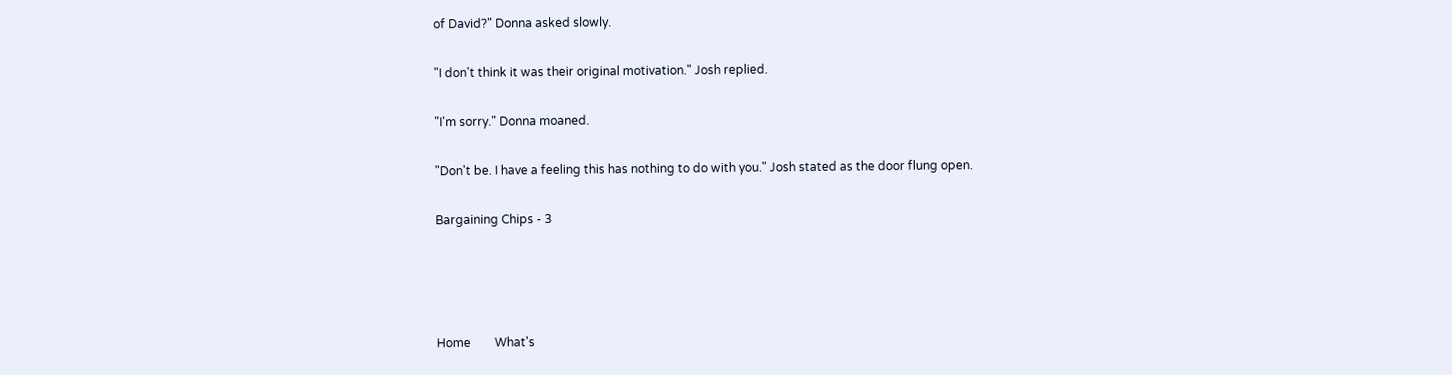of David?" Donna asked slowly.

"I don't think it was their original motivation." Josh replied.

"I'm sorry." Donna moaned.

"Don't be. I have a feeling this has nothing to do with you." Josh stated as the door flung open.

Bargaining Chips - 3




Home        What's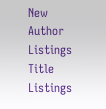New        Author Listings        Title Listings